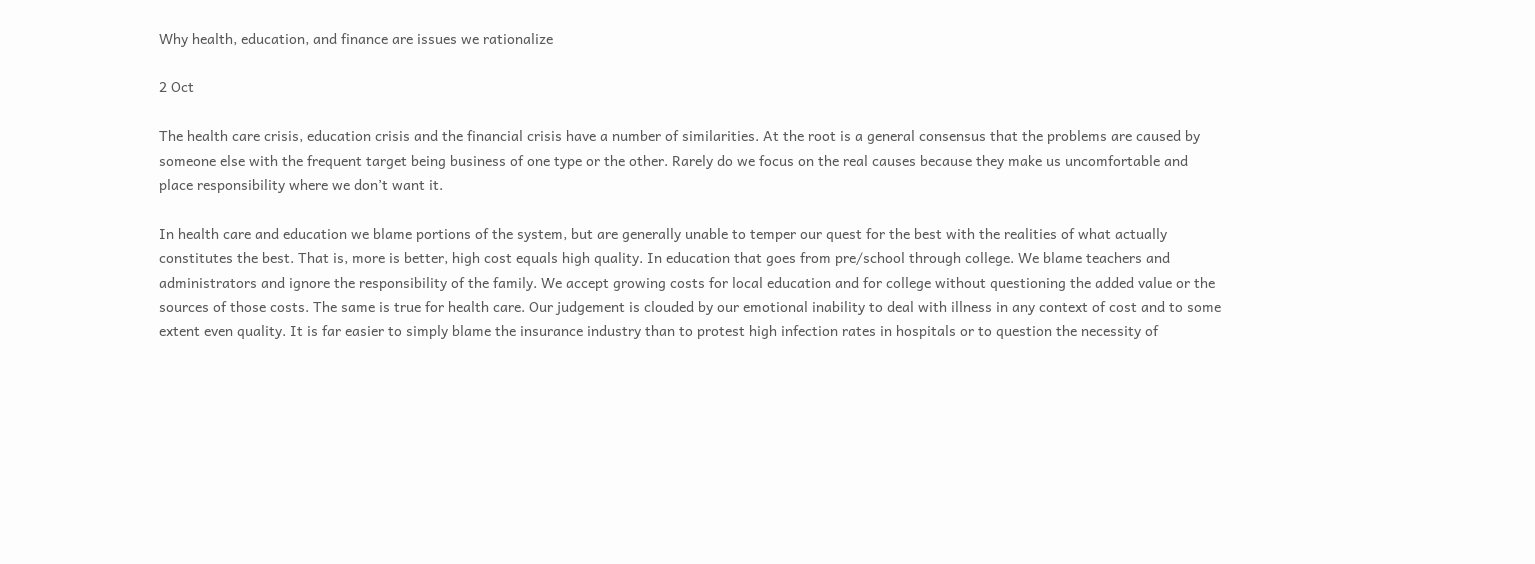Why health, education, and finance are issues we rationalize

2 Oct

The health care crisis, education crisis and the financial crisis have a number of similarities. At the root is a general consensus that the problems are caused by someone else with the frequent target being business of one type or the other. Rarely do we focus on the real causes because they make us uncomfortable and place responsibility where we don’t want it.

In health care and education we blame portions of the system, but are generally unable to temper our quest for the best with the realities of what actually constitutes the best. That is, more is better, high cost equals high quality. In education that goes from pre/school through college. We blame teachers and administrators and ignore the responsibility of the family. We accept growing costs for local education and for college without questioning the added value or the sources of those costs. The same is true for health care. Our judgement is clouded by our emotional inability to deal with illness in any context of cost and to some extent even quality. It is far easier to simply blame the insurance industry than to protest high infection rates in hospitals or to question the necessity of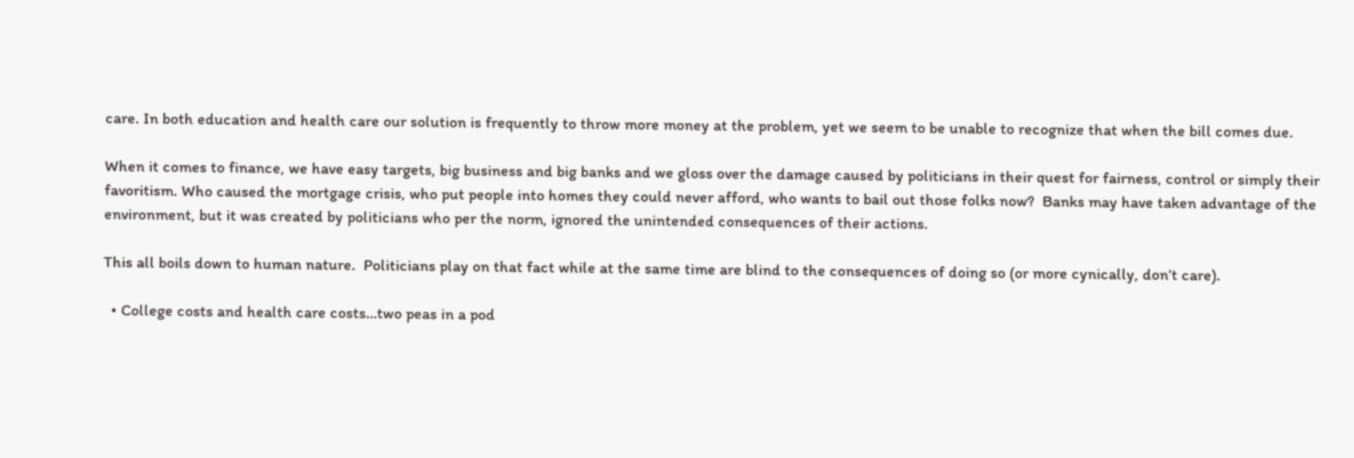care. In both education and health care our solution is frequently to throw more money at the problem, yet we seem to be unable to recognize that when the bill comes due.

When it comes to finance, we have easy targets, big business and big banks and we gloss over the damage caused by politicians in their quest for fairness, control or simply their favoritism. Who caused the mortgage crisis, who put people into homes they could never afford, who wants to bail out those folks now?  Banks may have taken advantage of the environment, but it was created by politicians who per the norm, ignored the unintended consequences of their actions.

This all boils down to human nature.  Politicians play on that fact while at the same time are blind to the consequences of doing so (or more cynically, don’t care).

  • College costs and health care costs…two peas in a pod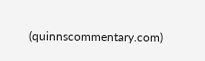(quinnscommentary.com)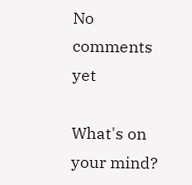No comments yet

What's on your mind?